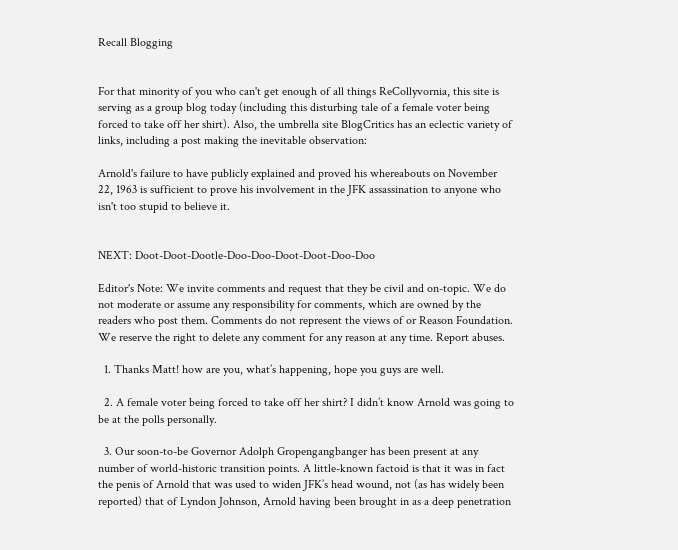Recall Blogging


For that minority of you who can't get enough of all things ReCollyvornia, this site is serving as a group blog today (including this disturbing tale of a female voter being forced to take off her shirt). Also, the umbrella site BlogCritics has an eclectic variety of links, including a post making the inevitable observation:

Arnold's failure to have publicly explained and proved his whereabouts on November 22, 1963 is sufficient to prove his involvement in the JFK assassination to anyone who isn't too stupid to believe it.


NEXT: Doot-Doot-Dootle-Doo-Doo-Doot-Doot-Doo-Doo

Editor's Note: We invite comments and request that they be civil and on-topic. We do not moderate or assume any responsibility for comments, which are owned by the readers who post them. Comments do not represent the views of or Reason Foundation. We reserve the right to delete any comment for any reason at any time. Report abuses.

  1. Thanks Matt! how are you, what’s happening, hope you guys are well.

  2. A female voter being forced to take off her shirt? I didn’t know Arnold was going to be at the polls personally.

  3. Our soon-to-be Governor Adolph Gropengangbanger has been present at any number of world-historic transition points. A little-known factoid is that it was in fact the penis of Arnold that was used to widen JFK’s head wound, not (as has widely been reported) that of Lyndon Johnson, Arnold having been brought in as a deep penetration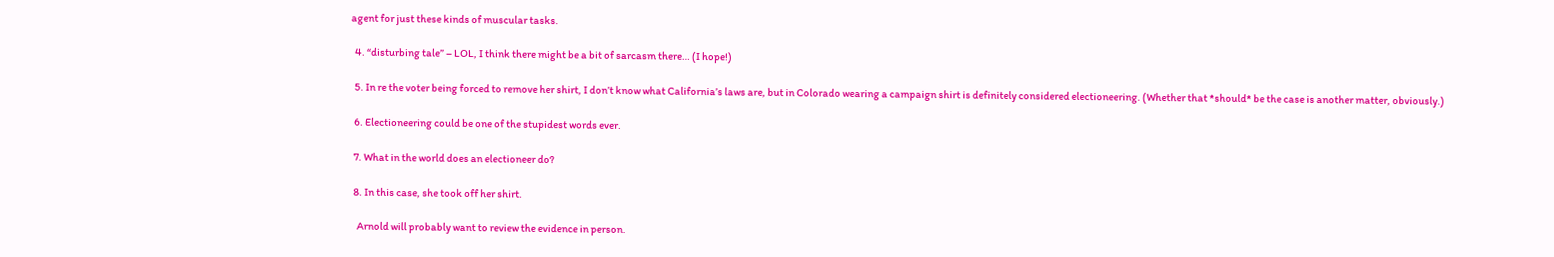agent for just these kinds of muscular tasks.

  4. “disturbing tale” – LOL, I think there might be a bit of sarcasm there… (I hope!)

  5. In re the voter being forced to remove her shirt, I don’t know what California’s laws are, but in Colorado wearing a campaign shirt is definitely considered electioneering. (Whether that *should* be the case is another matter, obviously.)

  6. Electioneering could be one of the stupidest words ever.

  7. What in the world does an electioneer do?

  8. In this case, she took off her shirt.

    Arnold will probably want to review the evidence in person.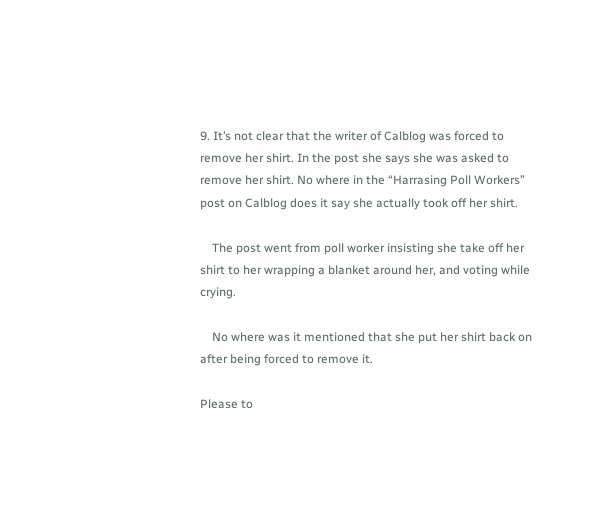9. It’s not clear that the writer of Calblog was forced to remove her shirt. In the post she says she was asked to remove her shirt. No where in the “Harrasing Poll Workers” post on Calblog does it say she actually took off her shirt.

    The post went from poll worker insisting she take off her shirt to her wrapping a blanket around her, and voting while crying.

    No where was it mentioned that she put her shirt back on after being forced to remove it.

Please to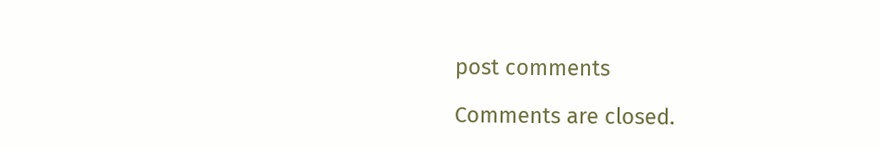post comments

Comments are closed.